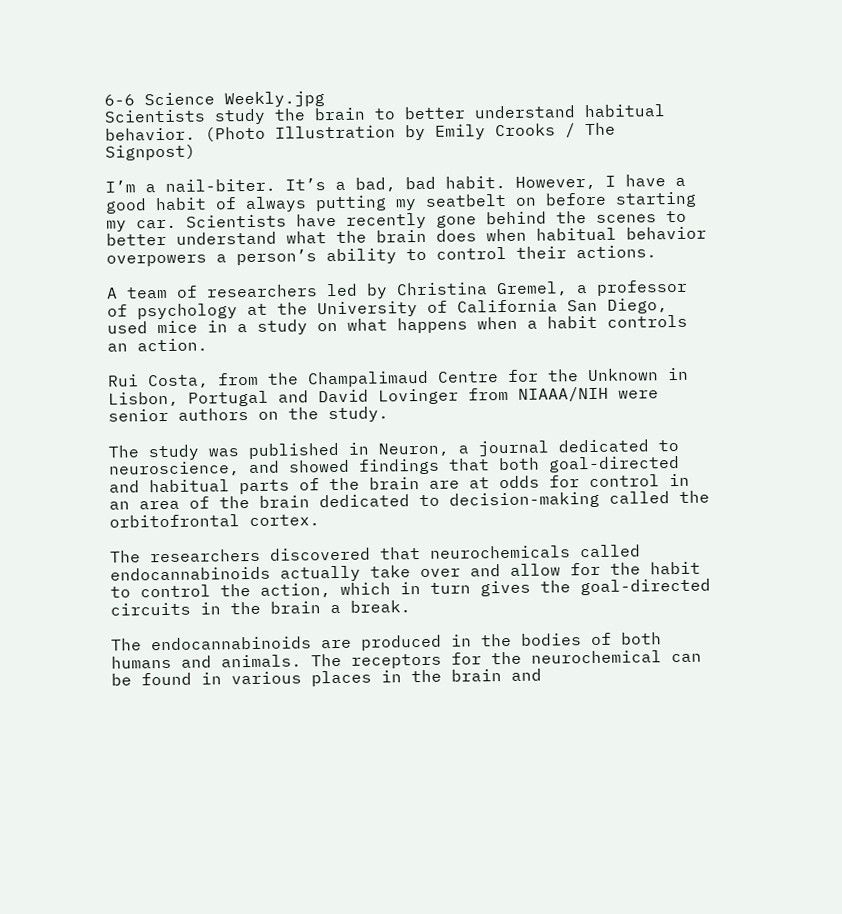6-6 Science Weekly.jpg
Scientists study the brain to better understand habitual behavior. (Photo Illustration by Emily Crooks / The Signpost)

I’m a nail-biter. It’s a bad, bad habit. However, I have a good habit of always putting my seatbelt on before starting my car. Scientists have recently gone behind the scenes to better understand what the brain does when habitual behavior overpowers a person’s ability to control their actions.

A team of researchers led by Christina Gremel, a professor of psychology at the University of California San Diego, used mice in a study on what happens when a habit controls an action.

Rui Costa, from the Champalimaud Centre for the Unknown in Lisbon, Portugal and David Lovinger from NIAAA/NIH were senior authors on the study.

The study was published in Neuron, a journal dedicated to neuroscience, and showed findings that both goal-directed and habitual parts of the brain are at odds for control in an area of the brain dedicated to decision-making called the orbitofrontal cortex.

The researchers discovered that neurochemicals called endocannabinoids actually take over and allow for the habit to control the action, which in turn gives the goal-directed circuits in the brain a break.

The endocannabinoids are produced in the bodies of both humans and animals. The receptors for the neurochemical can be found in various places in the brain and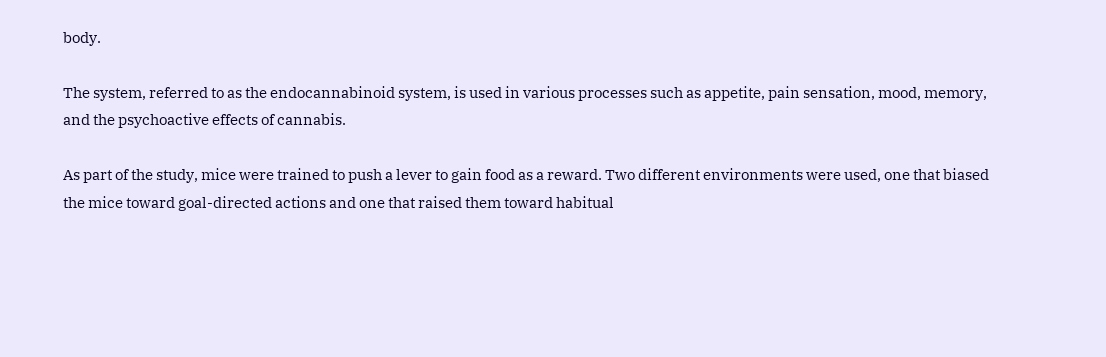body.

The system, referred to as the endocannabinoid system, is used in various processes such as appetite, pain sensation, mood, memory, and the psychoactive effects of cannabis.

As part of the study, mice were trained to push a lever to gain food as a reward. Two different environments were used, one that biased the mice toward goal-directed actions and one that raised them toward habitual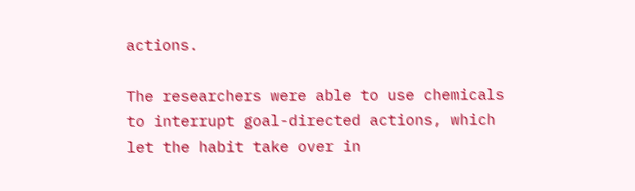actions.

The researchers were able to use chemicals to interrupt goal-directed actions, which let the habit take over in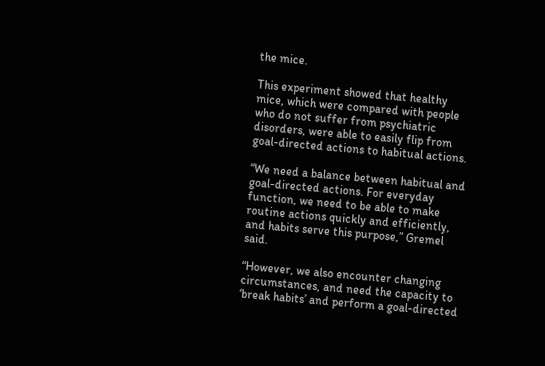the mice.

This experiment showed that healthy mice, which were compared with people who do not suffer from psychiatric disorders, were able to easily flip from goal-directed actions to habitual actions.

“We need a balance between habitual and goal-directed actions. For everyday function, we need to be able to make routine actions quickly and efficiently, and habits serve this purpose,” Gremel said.

“However, we also encounter changing circumstances, and need the capacity to ‘break habits’ and perform a goal-directed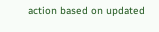action based on updated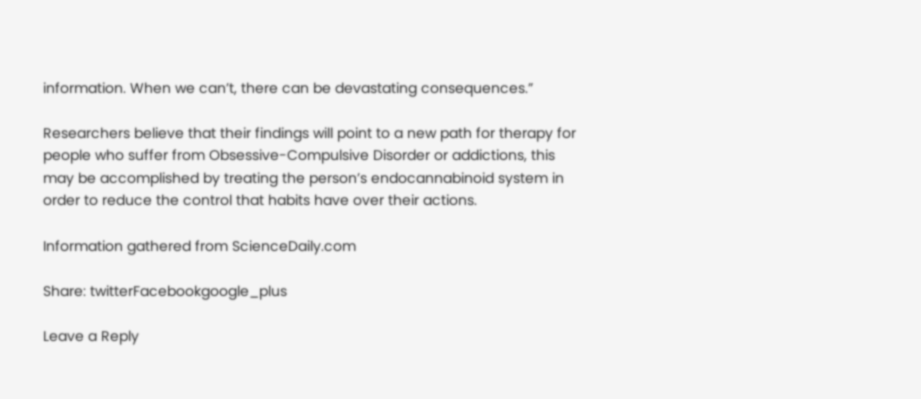information. When we can’t, there can be devastating consequences.”

Researchers believe that their findings will point to a new path for therapy for people who suffer from Obsessive-Compulsive Disorder or addictions, this may be accomplished by treating the person’s endocannabinoid system in order to reduce the control that habits have over their actions.

Information gathered from ScienceDaily.com

Share: twitterFacebookgoogle_plus

Leave a Reply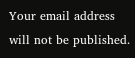Your email address will not be published.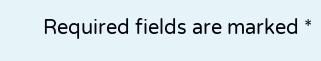Required fields are marked *